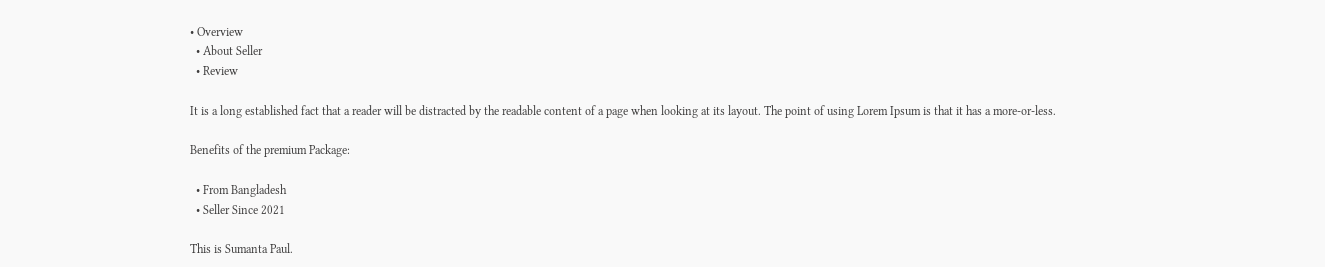• Overview
  • About Seller
  • Review

It is a long established fact that a reader will be distracted by the readable content of a page when looking at its layout. The point of using Lorem Ipsum is that it has a more-or-less.

Benefits of the premium Package:

  • From Bangladesh
  • Seller Since 2021

This is Sumanta Paul.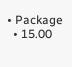• Package
  • 15.00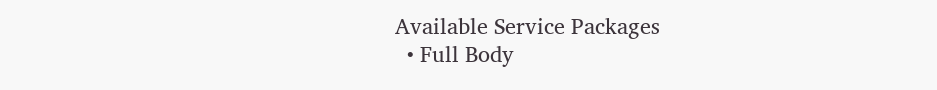Available Service Packages
  • Full Body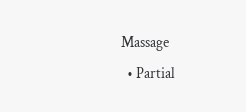Massage
  • Partial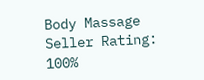Body Massage
Seller Rating: 100%